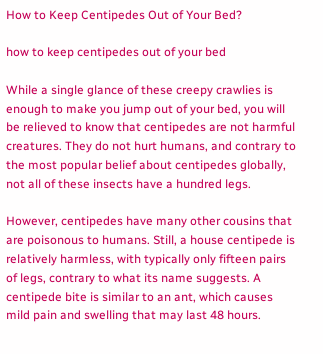How to Keep Centipedes Out of Your Bed?

how to keep centipedes out of your bed

While a single glance of these creepy crawlies is enough to make you jump out of your bed, you will be relieved to know that centipedes are not harmful creatures. They do not hurt humans, and contrary to the most popular belief about centipedes globally, not all of these insects have a hundred legs.

However, centipedes have many other cousins that are poisonous to humans. Still, a house centipede is relatively harmless, with typically only fifteen pairs of legs, contrary to what its name suggests. A centipede bite is similar to an ant, which causes mild pain and swelling that may last 48 hours.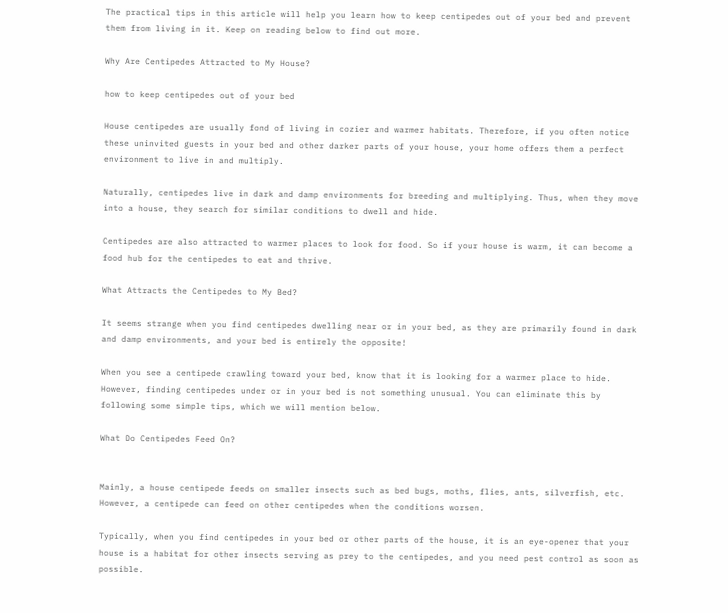The practical tips in this article will help you learn how to keep centipedes out of your bed and prevent them from living in it. Keep on reading below to find out more.

Why Are Centipedes Attracted to My House?

how to keep centipedes out of your bed

House centipedes are usually fond of living in cozier and warmer habitats. Therefore, if you often notice these uninvited guests in your bed and other darker parts of your house, your home offers them a perfect environment to live in and multiply.

Naturally, centipedes live in dark and damp environments for breeding and multiplying. Thus, when they move into a house, they search for similar conditions to dwell and hide.

Centipedes are also attracted to warmer places to look for food. So if your house is warm, it can become a food hub for the centipedes to eat and thrive.

What Attracts the Centipedes to My Bed?

It seems strange when you find centipedes dwelling near or in your bed, as they are primarily found in dark and damp environments, and your bed is entirely the opposite!

When you see a centipede crawling toward your bed, know that it is looking for a warmer place to hide. However, finding centipedes under or in your bed is not something unusual. You can eliminate this by following some simple tips, which we will mention below.

What Do Centipedes Feed On?


Mainly, a house centipede feeds on smaller insects such as bed bugs, moths, flies, ants, silverfish, etc. However, a centipede can feed on other centipedes when the conditions worsen.

Typically, when you find centipedes in your bed or other parts of the house, it is an eye-opener that your house is a habitat for other insects serving as prey to the centipedes, and you need pest control as soon as possible.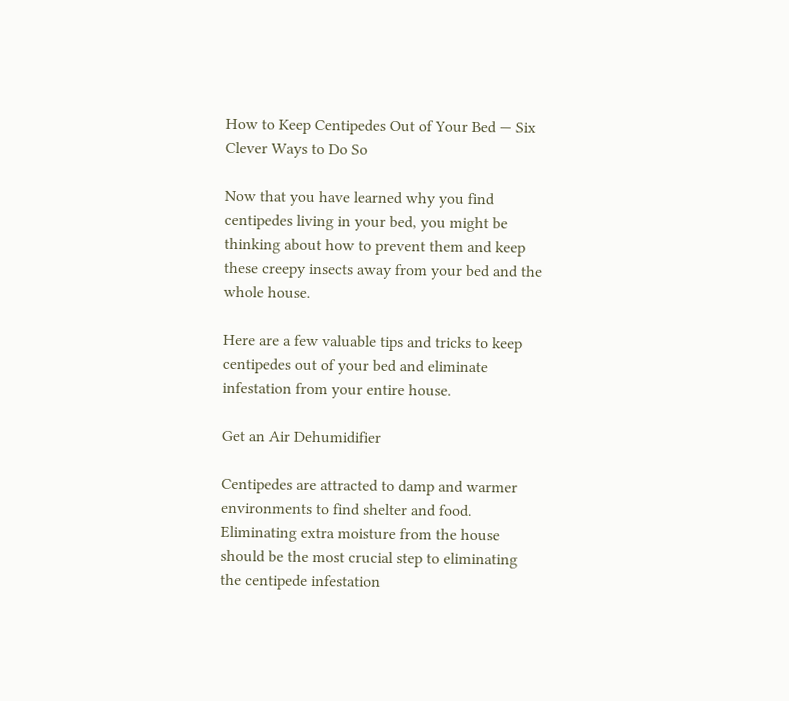How to Keep Centipedes Out of Your Bed — Six Clever Ways to Do So

Now that you have learned why you find centipedes living in your bed, you might be thinking about how to prevent them and keep these creepy insects away from your bed and the whole house.

Here are a few valuable tips and tricks to keep centipedes out of your bed and eliminate infestation from your entire house.

Get an Air Dehumidifier

Centipedes are attracted to damp and warmer environments to find shelter and food. Eliminating extra moisture from the house should be the most crucial step to eliminating the centipede infestation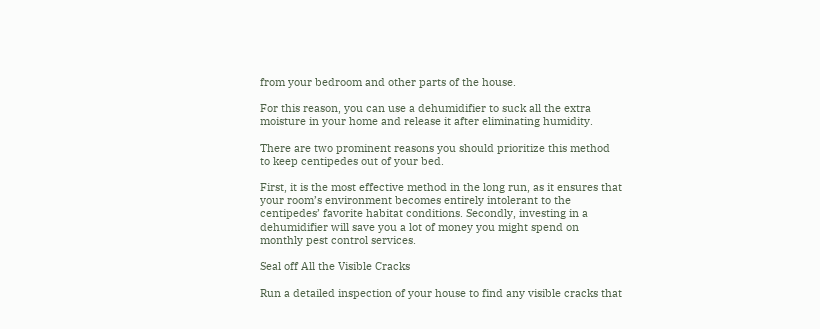from your bedroom and other parts of the house.

For this reason, you can use a dehumidifier to suck all the extra moisture in your home and release it after eliminating humidity.

There are two prominent reasons you should prioritize this method to keep centipedes out of your bed.

First, it is the most effective method in the long run, as it ensures that your room’s environment becomes entirely intolerant to the centipedes’ favorite habitat conditions. Secondly, investing in a dehumidifier will save you a lot of money you might spend on monthly pest control services.

Seal off All the Visible Cracks

Run a detailed inspection of your house to find any visible cracks that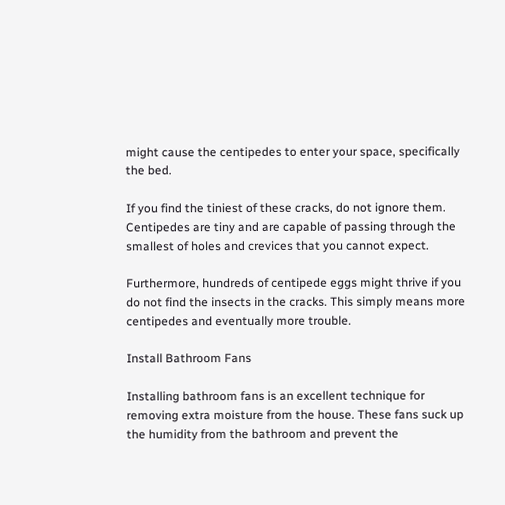might cause the centipedes to enter your space, specifically the bed.

If you find the tiniest of these cracks, do not ignore them. Centipedes are tiny and are capable of passing through the smallest of holes and crevices that you cannot expect.

Furthermore, hundreds of centipede eggs might thrive if you do not find the insects in the cracks. This simply means more centipedes and eventually more trouble.

Install Bathroom Fans

Installing bathroom fans is an excellent technique for removing extra moisture from the house. These fans suck up the humidity from the bathroom and prevent the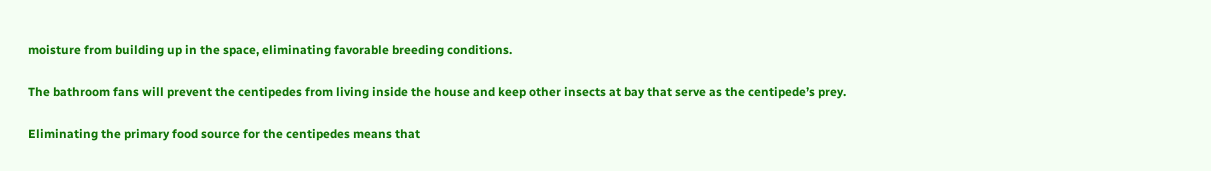moisture from building up in the space, eliminating favorable breeding conditions.

The bathroom fans will prevent the centipedes from living inside the house and keep other insects at bay that serve as the centipede’s prey.

Eliminating the primary food source for the centipedes means that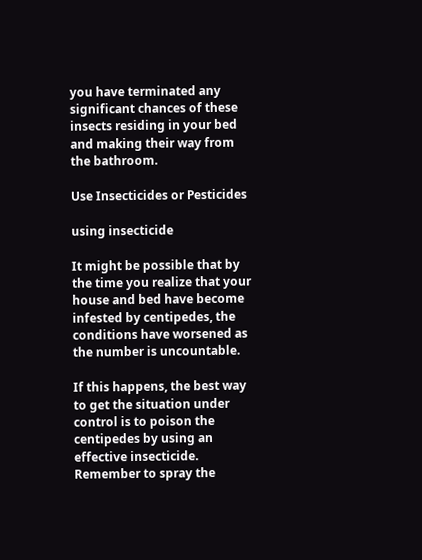you have terminated any significant chances of these insects residing in your bed and making their way from the bathroom.

Use Insecticides or Pesticides

using insecticide

It might be possible that by the time you realize that your house and bed have become infested by centipedes, the conditions have worsened as the number is uncountable.

If this happens, the best way to get the situation under control is to poison the centipedes by using an effective insecticide. Remember to spray the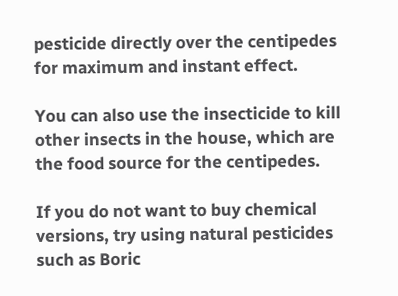pesticide directly over the centipedes for maximum and instant effect.

You can also use the insecticide to kill other insects in the house, which are the food source for the centipedes.

If you do not want to buy chemical versions, try using natural pesticides such as Boric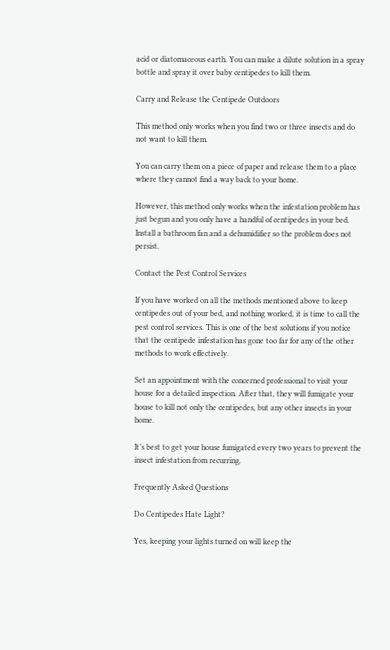acid or diatomaceous earth. You can make a dilute solution in a spray bottle and spray it over baby centipedes to kill them.

Carry and Release the Centipede Outdoors

This method only works when you find two or three insects and do not want to kill them.

You can carry them on a piece of paper and release them to a place where they cannot find a way back to your home.

However, this method only works when the infestation problem has just begun and you only have a handful of centipedes in your bed. Install a bathroom fan and a dehumidifier so the problem does not persist.

Contact the Pest Control Services

If you have worked on all the methods mentioned above to keep centipedes out of your bed, and nothing worked, it is time to call the pest control services. This is one of the best solutions if you notice that the centipede infestation has gone too far for any of the other methods to work effectively.

Set an appointment with the concerned professional to visit your house for a detailed inspection. After that, they will fumigate your house to kill not only the centipedes, but any other insects in your home.

It’s best to get your house fumigated every two years to prevent the insect infestation from recurring.

Frequently Asked Questions

Do Centipedes Hate Light?

Yes, keeping your lights turned on will keep the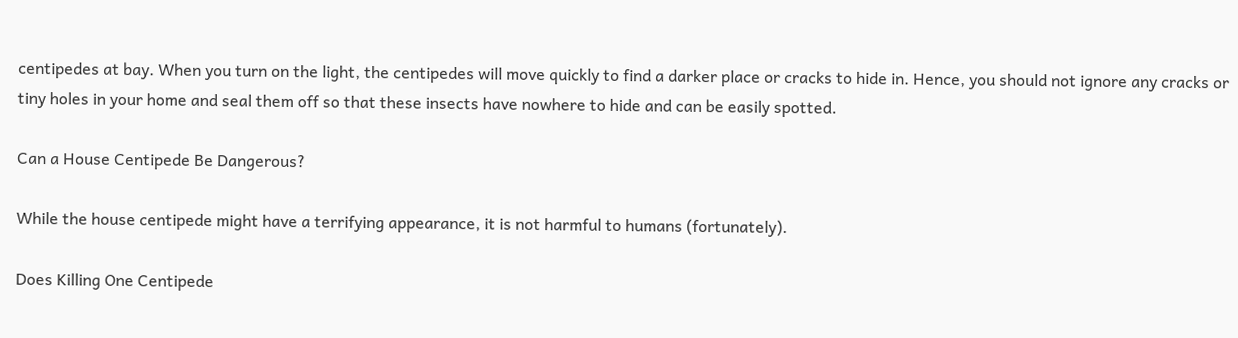centipedes at bay. When you turn on the light, the centipedes will move quickly to find a darker place or cracks to hide in. Hence, you should not ignore any cracks or tiny holes in your home and seal them off so that these insects have nowhere to hide and can be easily spotted.

Can a House Centipede Be Dangerous?

While the house centipede might have a terrifying appearance, it is not harmful to humans (fortunately).

Does Killing One Centipede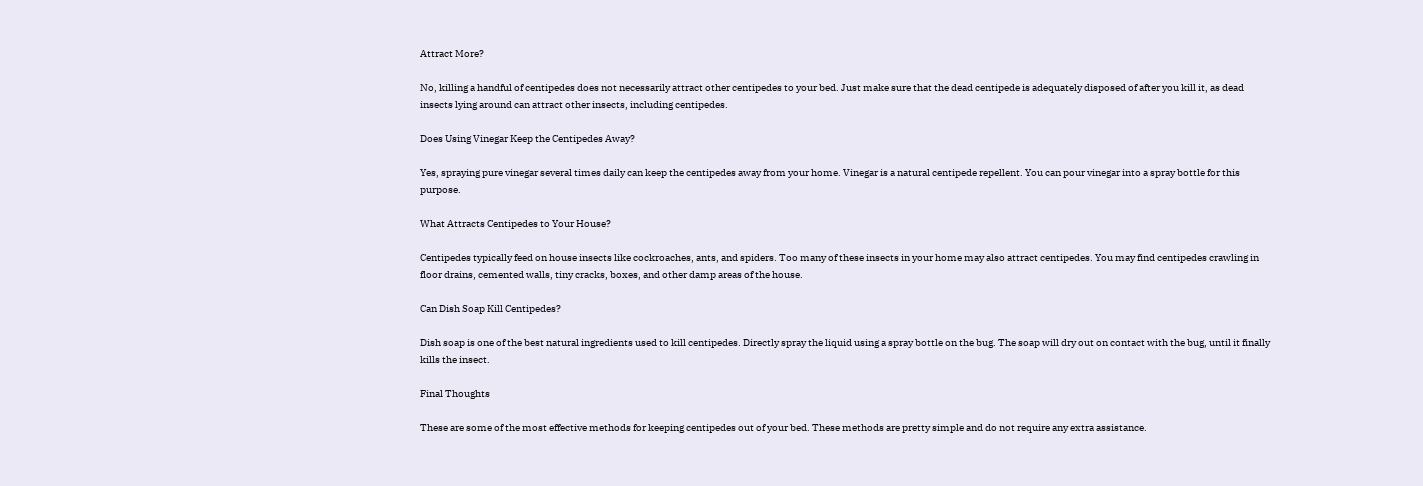Attract More?

No, killing a handful of centipedes does not necessarily attract other centipedes to your bed. Just make sure that the dead centipede is adequately disposed of after you kill it, as dead insects lying around can attract other insects, including centipedes.

Does Using Vinegar Keep the Centipedes Away?

Yes, spraying pure vinegar several times daily can keep the centipedes away from your home. Vinegar is a natural centipede repellent. You can pour vinegar into a spray bottle for this purpose.

What Attracts Centipedes to Your House?

Centipedes typically feed on house insects like cockroaches, ants, and spiders. Too many of these insects in your home may also attract centipedes. You may find centipedes crawling in floor drains, cemented walls, tiny cracks, boxes, and other damp areas of the house.

Can Dish Soap Kill Centipedes?

Dish soap is one of the best natural ingredients used to kill centipedes. Directly spray the liquid using a spray bottle on the bug. The soap will dry out on contact with the bug, until it finally kills the insect.

Final Thoughts

These are some of the most effective methods for keeping centipedes out of your bed. These methods are pretty simple and do not require any extra assistance.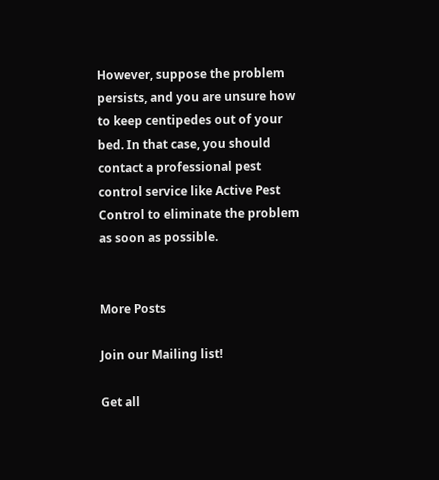However, suppose the problem persists, and you are unsure how to keep centipedes out of your bed. In that case, you should contact a professional pest control service like Active Pest Control to eliminate the problem as soon as possible.


More Posts

Join our Mailing list!

Get all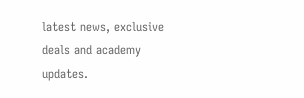latest news, exclusive deals and academy updates.